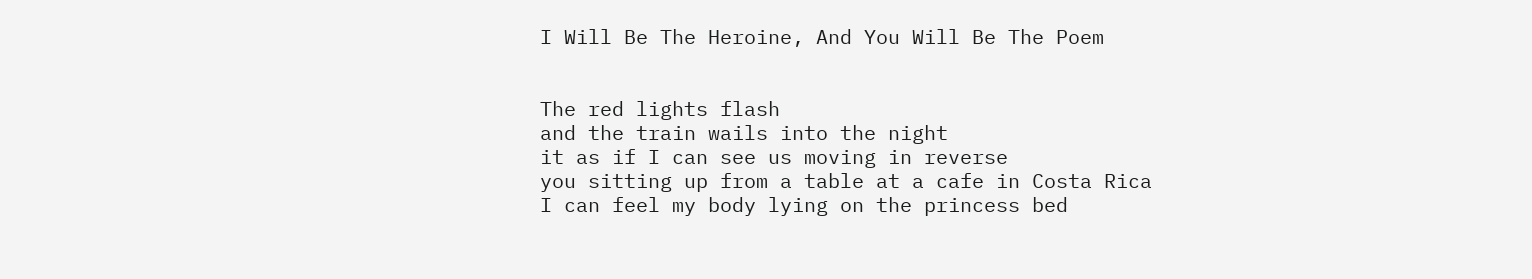I Will Be The Heroine, And You Will Be The Poem


The red lights flash
and the train wails into the night
it as if I can see us moving in reverse
you sitting up from a table at a cafe in Costa Rica
I can feel my body lying on the princess bed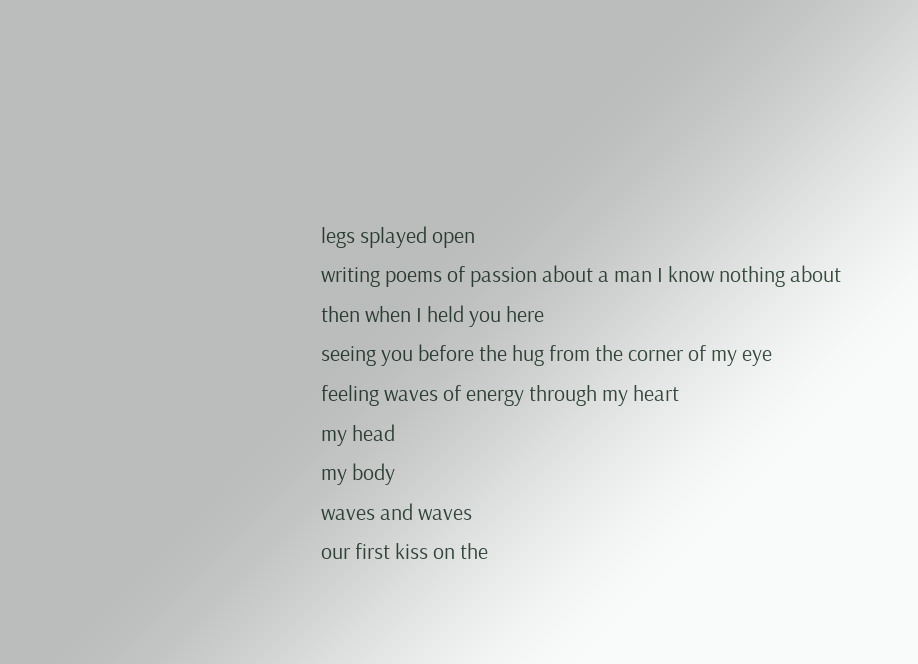legs splayed open
writing poems of passion about a man I know nothing about
then when I held you here
seeing you before the hug from the corner of my eye
feeling waves of energy through my heart
my head
my body
waves and waves
our first kiss on the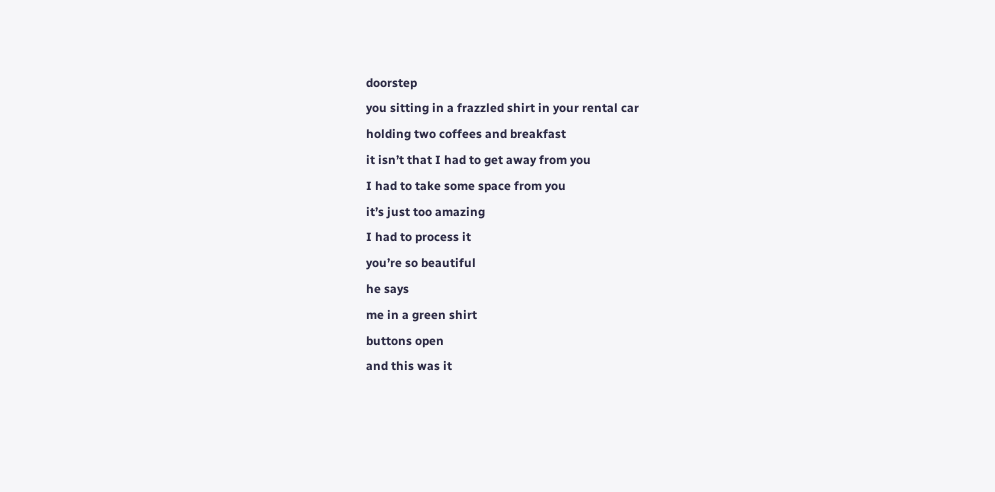doorstep
you sitting in a frazzled shirt in your rental car
holding two coffees and breakfast
it isn’t that I had to get away from you
I had to take some space from you
it’s just too amazing
I had to process it
you’re so beautiful
he says
me in a green shirt
buttons open
and this was it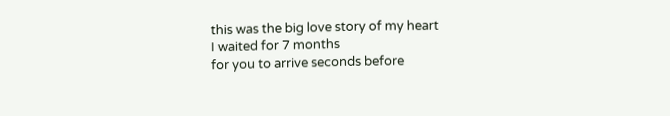this was the big love story of my heart
I waited for 7 months
for you to arrive seconds before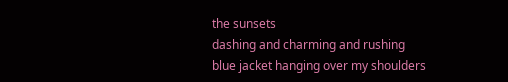the sunsets
dashing and charming and rushing
blue jacket hanging over my shoulders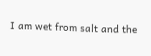I am wet from salt and the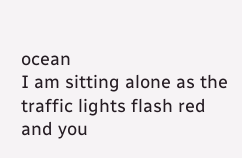ocean
I am sitting alone as the traffic lights flash red
and you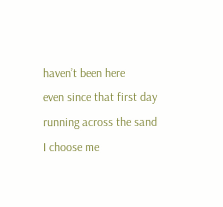haven’t been here
even since that first day
running across the sand
I choose me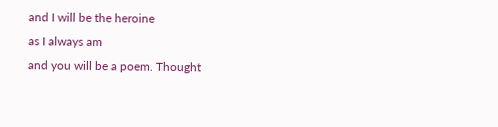and I will be the heroine
as I always am
and you will be a poem. Thought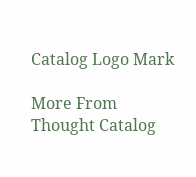Catalog Logo Mark

More From Thought Catalog